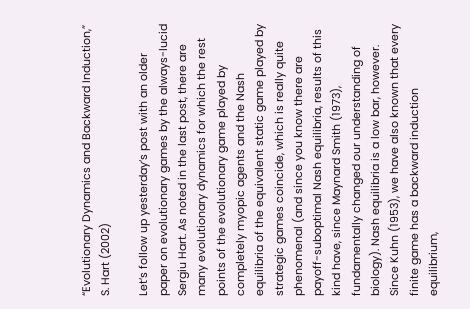“Evolutionary Dynamics and Backward Induction,” S. Hart (2002)

Let’s follow up yesterday’s post with an older paper on evolutionary games by the always-lucid Sergiu Hart. As noted in the last post, there are many evolutionary dynamics for which the rest points of the evolutionary game played by completely myopic agents and the Nash equilibria of the equivalent static game played by strategic games coincide, which is really quite phenomenal (and since you know there are payoff-suboptimal Nash equilibria, results of this kind have, since Maynard Smith (1973), fundamentally changed our understanding of biology). Nash equilibria is a low bar, however. Since Kuhn (1953), we have also known that every finite game has a backward induction equilibrium,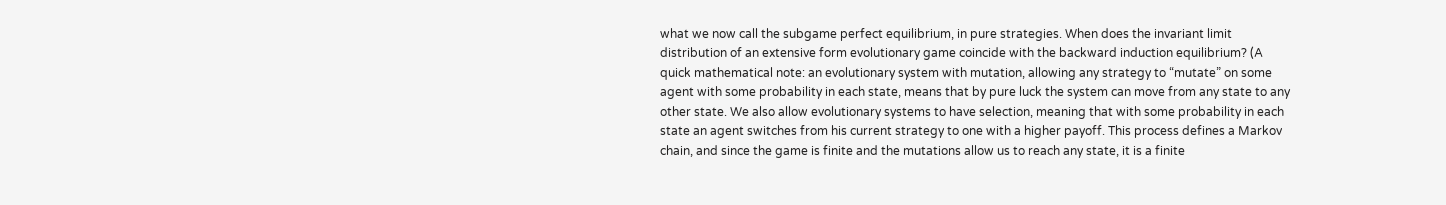what we now call the subgame perfect equilibrium, in pure strategies. When does the invariant limit distribution of an extensive form evolutionary game coincide with the backward induction equilibrium? (A quick mathematical note: an evolutionary system with mutation, allowing any strategy to “mutate” on some agent with some probability in each state, means that by pure luck the system can move from any state to any other state. We also allow evolutionary systems to have selection, meaning that with some probability in each state an agent switches from his current strategy to one with a higher payoff. This process defines a Markov chain, and since the game is finite and the mutations allow us to reach any state, it is a finite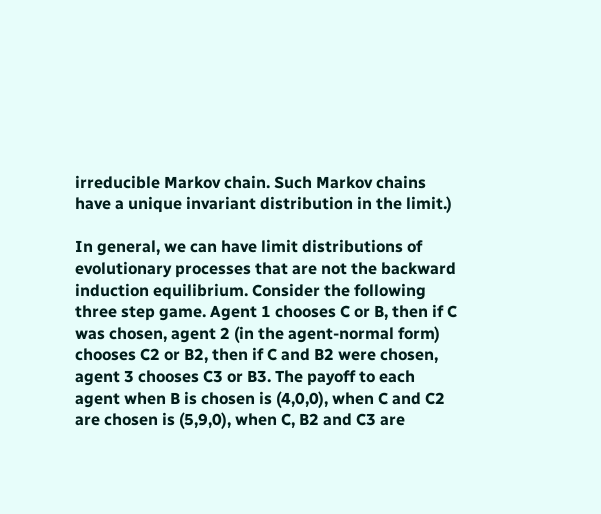irreducible Markov chain. Such Markov chains have a unique invariant distribution in the limit.)

In general, we can have limit distributions of evolutionary processes that are not the backward induction equilibrium. Consider the following three step game. Agent 1 chooses C or B, then if C was chosen, agent 2 (in the agent-normal form) chooses C2 or B2, then if C and B2 were chosen, agent 3 chooses C3 or B3. The payoff to each agent when B is chosen is (4,0,0), when C and C2 are chosen is (5,9,0), when C, B2 and C3 are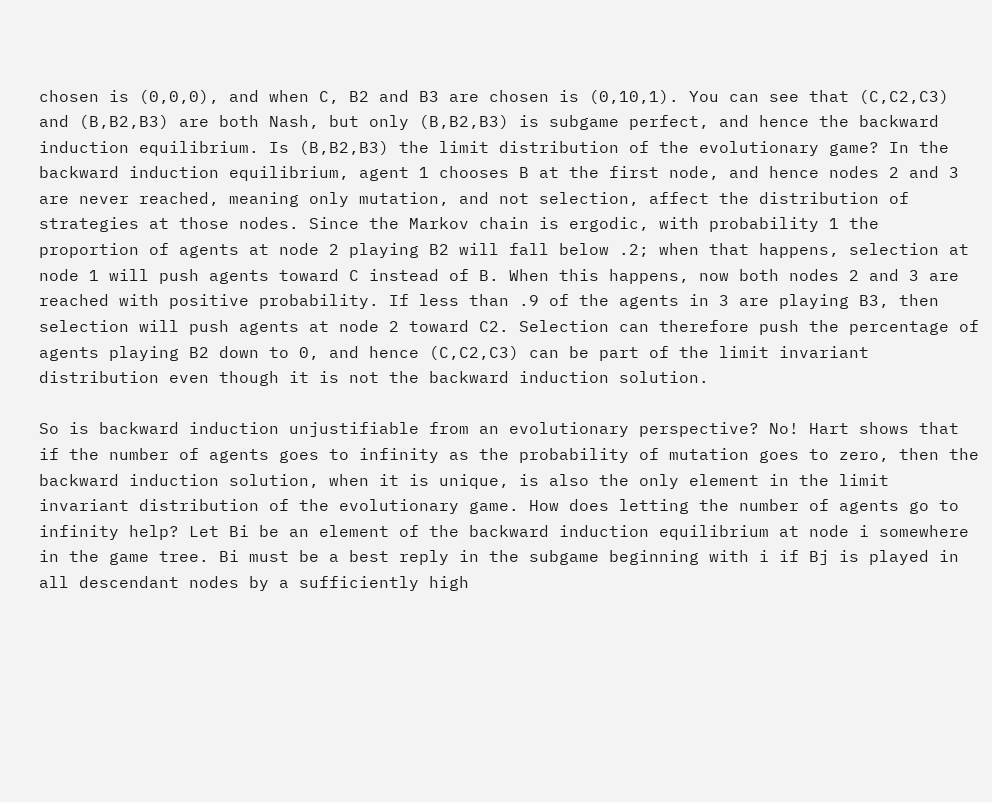chosen is (0,0,0), and when C, B2 and B3 are chosen is (0,10,1). You can see that (C,C2,C3) and (B,B2,B3) are both Nash, but only (B,B2,B3) is subgame perfect, and hence the backward induction equilibrium. Is (B,B2,B3) the limit distribution of the evolutionary game? In the backward induction equilibrium, agent 1 chooses B at the first node, and hence nodes 2 and 3 are never reached, meaning only mutation, and not selection, affect the distribution of strategies at those nodes. Since the Markov chain is ergodic, with probability 1 the proportion of agents at node 2 playing B2 will fall below .2; when that happens, selection at node 1 will push agents toward C instead of B. When this happens, now both nodes 2 and 3 are reached with positive probability. If less than .9 of the agents in 3 are playing B3, then selection will push agents at node 2 toward C2. Selection can therefore push the percentage of agents playing B2 down to 0, and hence (C,C2,C3) can be part of the limit invariant distribution even though it is not the backward induction solution.

So is backward induction unjustifiable from an evolutionary perspective? No! Hart shows that if the number of agents goes to infinity as the probability of mutation goes to zero, then the backward induction solution, when it is unique, is also the only element in the limit invariant distribution of the evolutionary game. How does letting the number of agents go to infinity help? Let Bi be an element of the backward induction equilibrium at node i somewhere in the game tree. Bi must be a best reply in the subgame beginning with i if Bj is played in all descendant nodes by a sufficiently high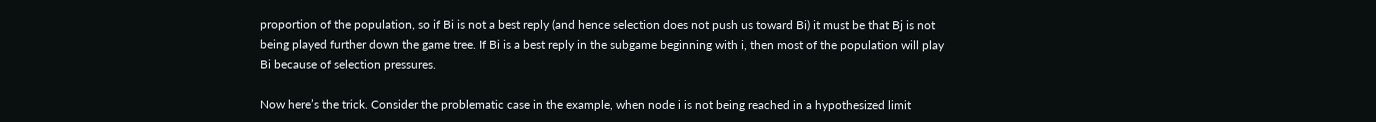proportion of the population, so if Bi is not a best reply (and hence selection does not push us toward Bi) it must be that Bj is not being played further down the game tree. If Bi is a best reply in the subgame beginning with i, then most of the population will play Bi because of selection pressures.

Now here’s the trick. Consider the problematic case in the example, when node i is not being reached in a hypothesized limit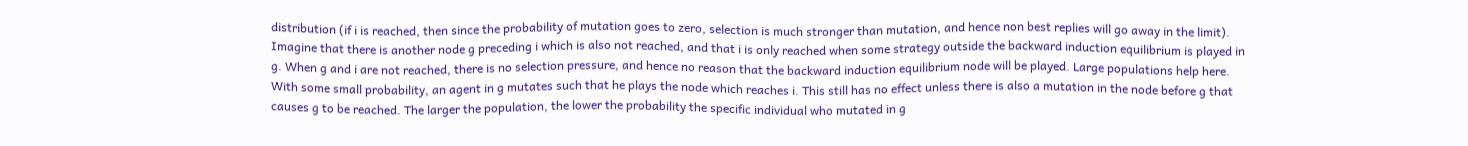distribution (if i is reached, then since the probability of mutation goes to zero, selection is much stronger than mutation, and hence non best replies will go away in the limit). Imagine that there is another node g preceding i which is also not reached, and that i is only reached when some strategy outside the backward induction equilibrium is played in g. When g and i are not reached, there is no selection pressure, and hence no reason that the backward induction equilibrium node will be played. Large populations help here. With some small probability, an agent in g mutates such that he plays the node which reaches i. This still has no effect unless there is also a mutation in the node before g that causes g to be reached. The larger the population, the lower the probability the specific individual who mutated in g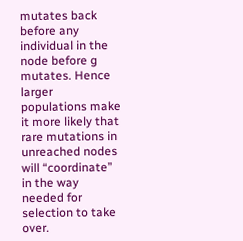mutates back before any individual in the node before g mutates. Hence larger populations make it more likely that rare mutations in unreached nodes will “coordinate” in the way needed for selection to take over.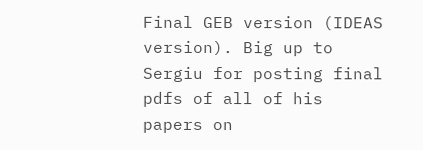Final GEB version (IDEAS version). Big up to Sergiu for posting final pdfs of all of his papers on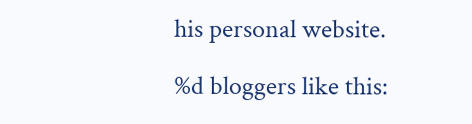his personal website.

%d bloggers like this: